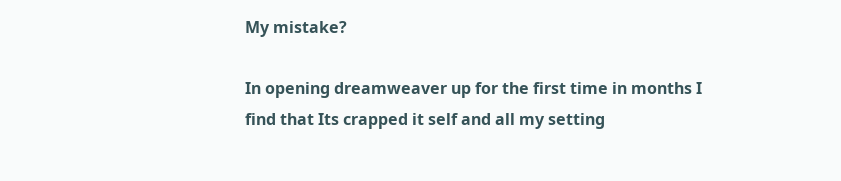My mistake?

In opening dreamweaver up for the first time in months I find that Its crapped it self and all my setting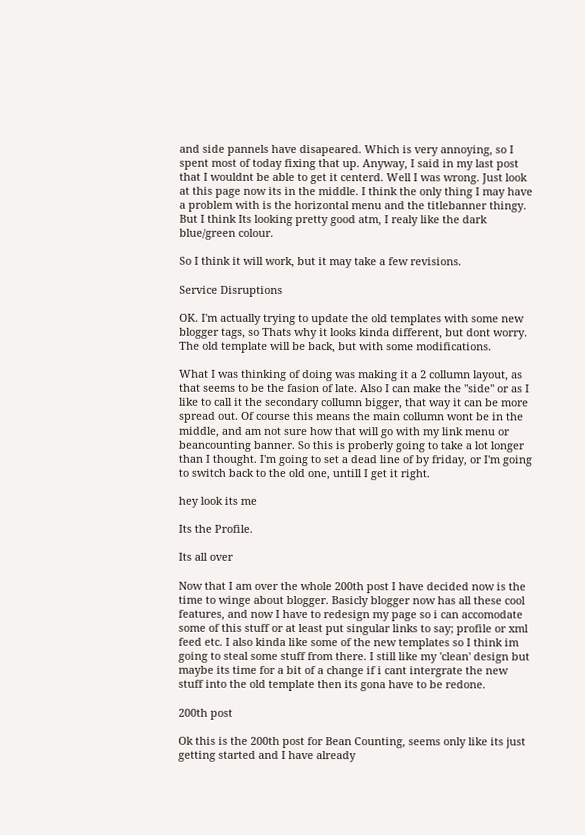and side pannels have disapeared. Which is very annoying, so I spent most of today fixing that up. Anyway, I said in my last post that I wouldnt be able to get it centerd. Well I was wrong. Just look at this page now its in the middle. I think the only thing I may have a problem with is the horizontal menu and the titlebanner thingy. But I think Its looking pretty good atm, I realy like the dark blue/green colour.

So I think it will work, but it may take a few revisions.

Service Disruptions

OK. I'm actually trying to update the old templates with some new blogger tags, so Thats why it looks kinda different, but dont worry. The old template will be back, but with some modifications.

What I was thinking of doing was making it a 2 collumn layout, as that seems to be the fasion of late. Also I can make the "side" or as I like to call it the secondary collumn bigger, that way it can be more spread out. Of course this means the main collumn wont be in the middle, and am not sure how that will go with my link menu or beancounting banner. So this is proberly going to take a lot longer than I thought. I'm going to set a dead line of by friday, or I'm going to switch back to the old one, untill I get it right.

hey look its me

Its the Profile.

Its all over

Now that I am over the whole 200th post I have decided now is the time to winge about blogger. Basicly blogger now has all these cool features, and now I have to redesign my page so i can accomodate some of this stuff or at least put singular links to say; profile or xml feed etc. I also kinda like some of the new templates so I think im going to steal some stuff from there. I still like my 'clean' design but maybe its time for a bit of a change if i cant intergrate the new stuff into the old template then its gona have to be redone.

200th post

Ok this is the 200th post for Bean Counting, seems only like its just getting started and I have already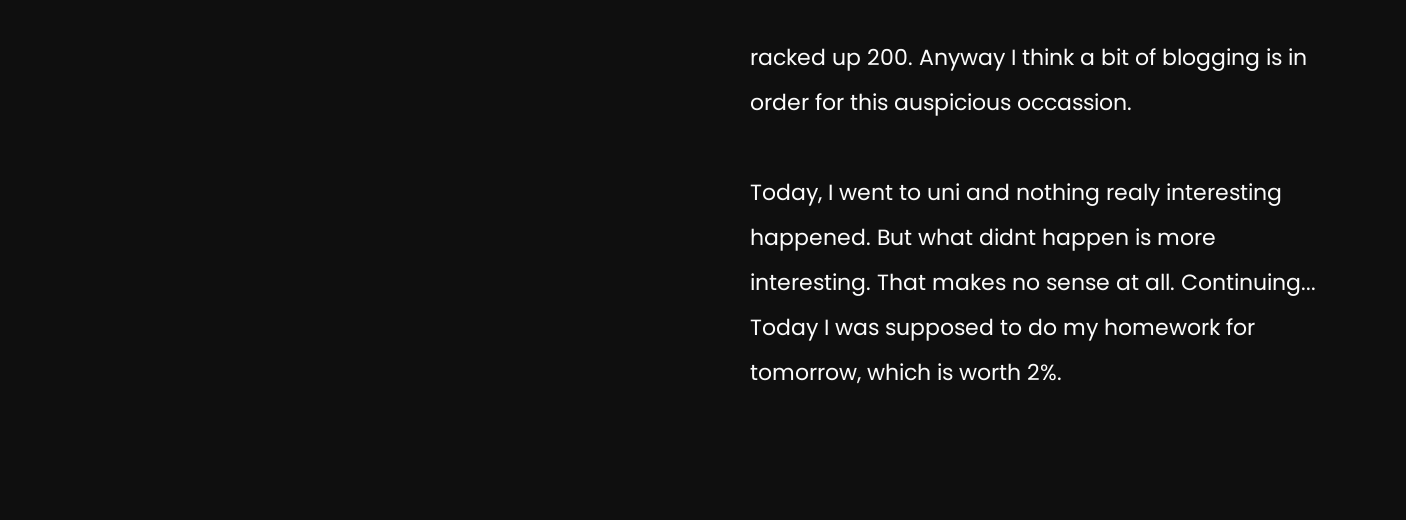racked up 200. Anyway I think a bit of blogging is in order for this auspicious occassion.

Today, I went to uni and nothing realy interesting happened. But what didnt happen is more interesting. That makes no sense at all. Continuing... Today I was supposed to do my homework for tomorrow, which is worth 2%.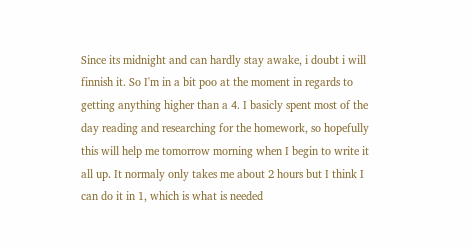Since its midnight and can hardly stay awake, i doubt i will finnish it. So I'm in a bit poo at the moment in regards to getting anything higher than a 4. I basicly spent most of the day reading and researching for the homework, so hopefully this will help me tomorrow morning when I begin to write it all up. It normaly only takes me about 2 hours but I think I can do it in 1, which is what is needed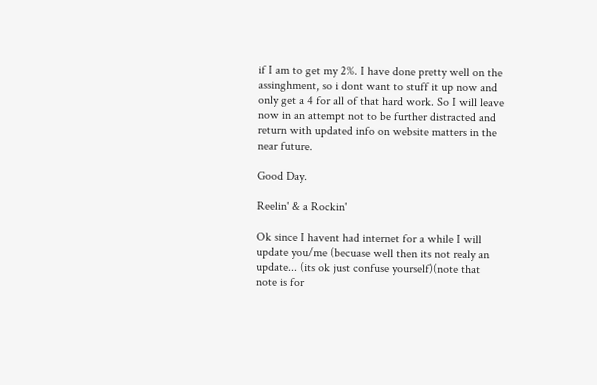if I am to get my 2%. I have done pretty well on the assinghment, so i dont want to stuff it up now and only get a 4 for all of that hard work. So I will leave now in an attempt not to be further distracted and return with updated info on website matters in the near future.

Good Day.

Reelin' & a Rockin'

Ok since I havent had internet for a while I will update you/me (becuase well then its not realy an update... (its ok just confuse yourself)(note that note is for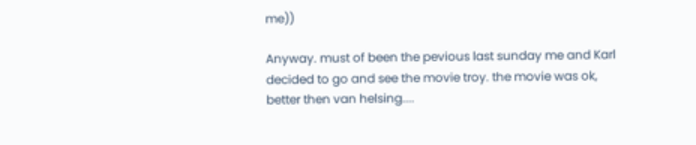me))

Anyway. must of been the pevious last sunday me and Karl decided to go and see the movie troy. the movie was ok, better then van helsing....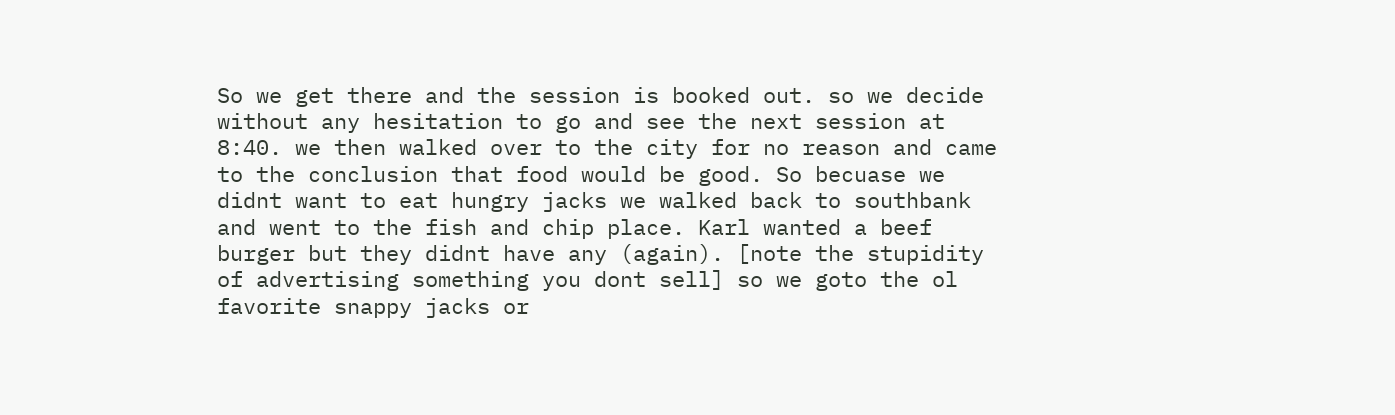So we get there and the session is booked out. so we decide without any hesitation to go and see the next session at 8:40. we then walked over to the city for no reason and came to the conclusion that food would be good. So becuase we didnt want to eat hungry jacks we walked back to southbank and went to the fish and chip place. Karl wanted a beef burger but they didnt have any (again). [note the stupidity of advertising something you dont sell] so we goto the ol favorite snappy jacks or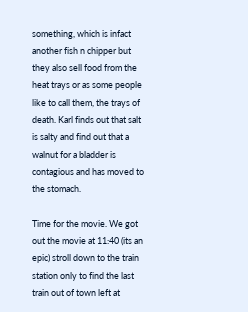something, which is infact another fish n chipper but they also sell food from the heat trays or as some people like to call them, the trays of death. Karl finds out that salt is salty and find out that a walnut for a bladder is contagious and has moved to the stomach.

Time for the movie. We got out the movie at 11:40 (its an epic) stroll down to the train station only to find the last train out of town left at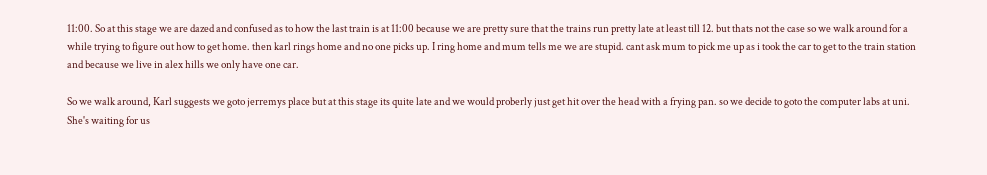11:00. So at this stage we are dazed and confused as to how the last train is at 11:00 because we are pretty sure that the trains run pretty late at least till 12. but thats not the case so we walk around for a while trying to figure out how to get home. then karl rings home and no one picks up. I ring home and mum tells me we are stupid. cant ask mum to pick me up as i took the car to get to the train station and because we live in alex hills we only have one car.

So we walk around, Karl suggests we goto jerremys place but at this stage its quite late and we would proberly just get hit over the head with a frying pan. so we decide to goto the computer labs at uni. She's waiting for us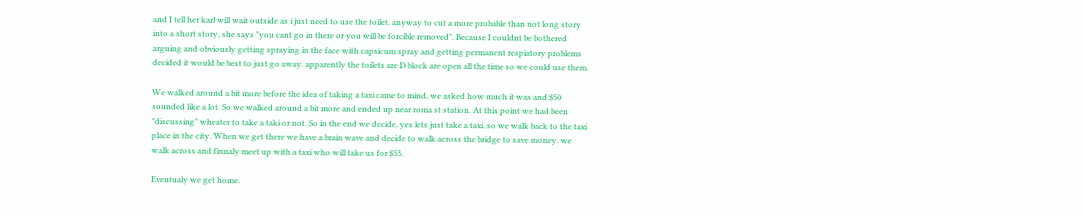and I tell her karl will wait outside as i just need to use the toilet. anyway to cut a more probable than not long story into a short story, she says "you cant go in there or you will be forcible removed". Because I couldnt be bothered arguing and obviously getting spraying in the face with capsicum spray and getting permanent respiatory problems decided it would be best to just go away. apparently the toilets are D block are open all the time so we could use them.

We walked around a bit more before the idea of taking a taxi came to mind, we asked how much it was and $50 sounded like a lot. So we walked around a bit more and ended up near roma st station. At this point we had been "discussing" wheater to take a taki or not. So in the end we decide, yes lets just take a taxi. so we walk back to the taxi place in the city. When we get there we have a brain wave and decide to walk across the bridge to save money. we walk across and finnaly meet up with a taxi who will take us for $55.

Eventualy we get home.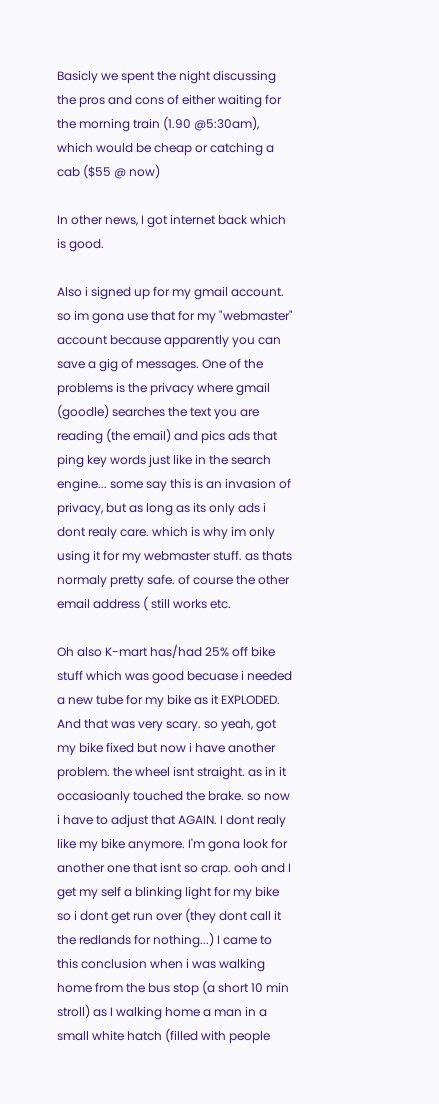Basicly we spent the night discussing the pros and cons of either waiting for the morning train (1.90 @5:30am), which would be cheap or catching a cab ($55 @ now)

In other news, I got internet back which is good.

Also i signed up for my gmail account. so im gona use that for my "webmaster" account because apparently you can save a gig of messages. One of the problems is the privacy where gmail (goodle) searches the text you are reading (the email) and pics ads that ping key words just like in the search engine... some say this is an invasion of privacy, but as long as its only ads i dont realy care. which is why im only using it for my webmaster stuff. as thats normaly pretty safe. of course the other email address ( still works etc.

Oh also K-mart has/had 25% off bike stuff which was good becuase i needed a new tube for my bike as it EXPLODED. And that was very scary. so yeah, got my bike fixed but now i have another problem. the wheel isnt straight. as in it occasioanly touched the brake. so now i have to adjust that AGAIN. I dont realy like my bike anymore. I'm gona look for another one that isnt so crap. ooh and I get my self a blinking light for my bike so i dont get run over (they dont call it the redlands for nothing...) I came to this conclusion when i was walking home from the bus stop (a short 10 min stroll) as I walking home a man in a small white hatch (filled with people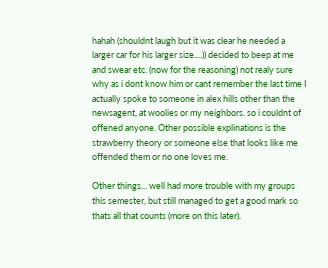hahah (shouldnt laugh but it was clear he needed a larger car for his larger size....)) decided to beep at me and swear etc. (now for the reasoning) not realy sure why as i dont know him or cant remember the last time I actually spoke to someone in alex hills other than the newsagent, at woolies or my neighbors. so i couldnt of offened anyone. Other possible explinations is the strawberry theory or someone else that looks like me offended them or no one loves me.

Other things... well had more trouble with my groups this semester, but still managed to get a good mark so thats all that counts (more on this later).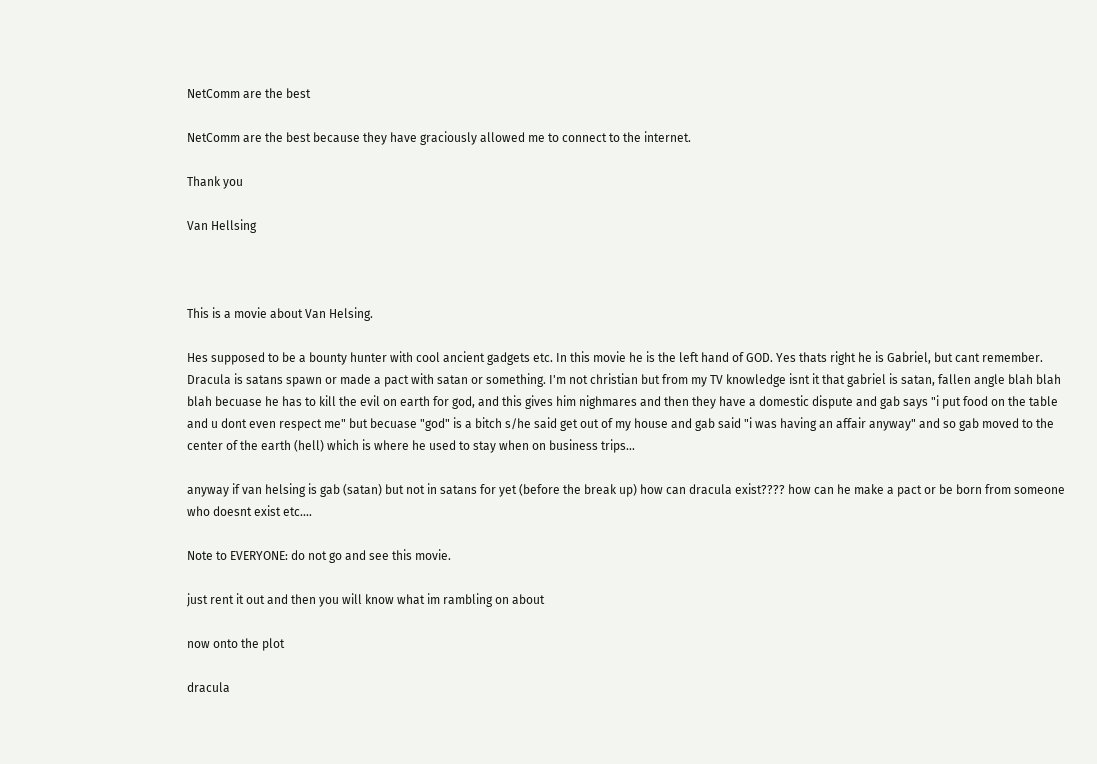NetComm are the best

NetComm are the best because they have graciously allowed me to connect to the internet.

Thank you

Van Hellsing



This is a movie about Van Helsing.

Hes supposed to be a bounty hunter with cool ancient gadgets etc. In this movie he is the left hand of GOD. Yes thats right he is Gabriel, but cant remember. Dracula is satans spawn or made a pact with satan or something. I'm not christian but from my TV knowledge isnt it that gabriel is satan, fallen angle blah blah blah becuase he has to kill the evil on earth for god, and this gives him nighmares and then they have a domestic dispute and gab says "i put food on the table and u dont even respect me" but becuase "god" is a bitch s/he said get out of my house and gab said "i was having an affair anyway" and so gab moved to the center of the earth (hell) which is where he used to stay when on business trips...

anyway if van helsing is gab (satan) but not in satans for yet (before the break up) how can dracula exist???? how can he make a pact or be born from someone who doesnt exist etc....

Note to EVERYONE: do not go and see this movie.

just rent it out and then you will know what im rambling on about

now onto the plot

dracula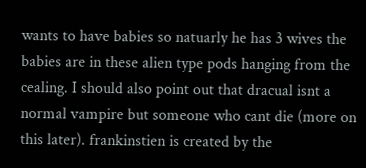wants to have babies so natuarly he has 3 wives the babies are in these alien type pods hanging from the cealing. I should also point out that dracual isnt a normal vampire but someone who cant die (more on this later). frankinstien is created by the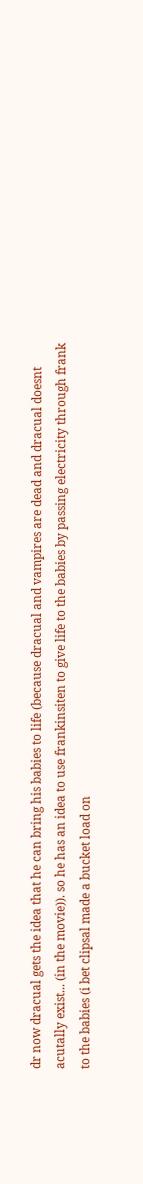dr now dracual gets the idea that he can bring his babies to life (because dracual and vampires are dead and dracual doesnt acutally exist... (in the movie)). so he has an idea to use frankinsiten to give life to the babies by passing electricity through frank to the babies (i bet clipsal made a bucket load on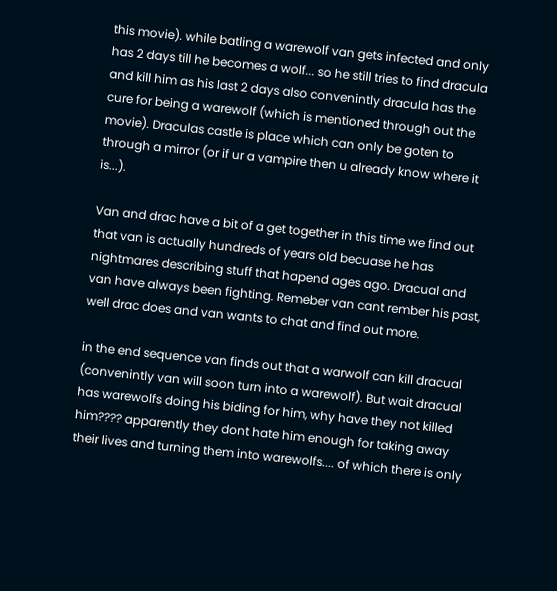this movie). while batling a warewolf van gets infected and only has 2 days till he becomes a wolf... so he still tries to find dracula and kill him as his last 2 days also convenintly dracula has the cure for being a warewolf (which is mentioned through out the movie). Draculas castle is place which can only be goten to through a mirror (or if ur a vampire then u already know where it is...).

Van and drac have a bit of a get together in this time we find out that van is actually hundreds of years old becuase he has nightmares describing stuff that hapend ages ago. Dracual and van have always been fighting. Remeber van cant rember his past, well drac does and van wants to chat and find out more.

in the end sequence van finds out that a warwolf can kill dracual (convenintly van will soon turn into a warewolf). But wait dracual has warewolfs doing his biding for him, why have they not killed him???? apparently they dont hate him enough for taking away their lives and turning them into warewolfs.... of which there is only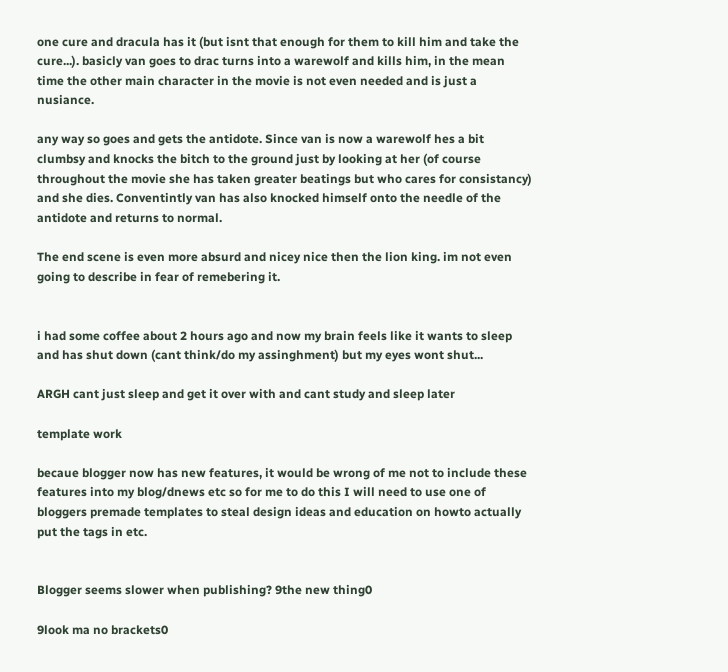one cure and dracula has it (but isnt that enough for them to kill him and take the cure...). basicly van goes to drac turns into a warewolf and kills him, in the mean time the other main character in the movie is not even needed and is just a nusiance.

any way so goes and gets the antidote. Since van is now a warewolf hes a bit clumbsy and knocks the bitch to the ground just by looking at her (of course throughout the movie she has taken greater beatings but who cares for consistancy) and she dies. Conventintly van has also knocked himself onto the needle of the antidote and returns to normal.

The end scene is even more absurd and nicey nice then the lion king. im not even going to describe in fear of remebering it.


i had some coffee about 2 hours ago and now my brain feels like it wants to sleep and has shut down (cant think/do my assinghment) but my eyes wont shut...

ARGH cant just sleep and get it over with and cant study and sleep later

template work

becaue blogger now has new features, it would be wrong of me not to include these features into my blog/dnews etc so for me to do this I will need to use one of bloggers premade templates to steal design ideas and education on howto actually put the tags in etc.


Blogger seems slower when publishing? 9the new thing0

9look ma no brackets0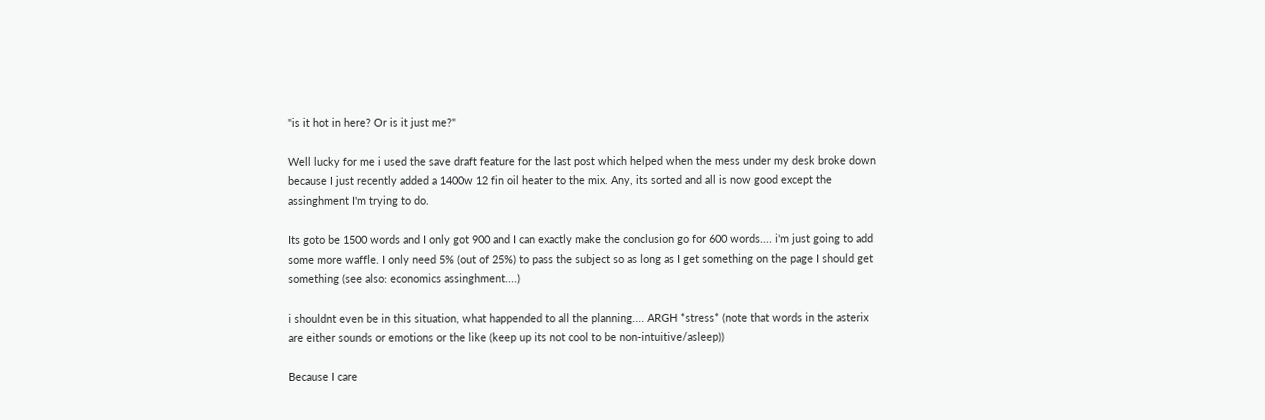"is it hot in here? Or is it just me?"

Well lucky for me i used the save draft feature for the last post which helped when the mess under my desk broke down because I just recently added a 1400w 12 fin oil heater to the mix. Any, its sorted and all is now good except the assinghment I'm trying to do.

Its goto be 1500 words and I only got 900 and I can exactly make the conclusion go for 600 words.... i'm just going to add some more waffle. I only need 5% (out of 25%) to pass the subject so as long as I get something on the page I should get something (see also: economics assinghment....)

i shouldnt even be in this situation, what happended to all the planning.... ARGH *stress* (note that words in the asterix are either sounds or emotions or the like (keep up its not cool to be non-intuitive/asleep))

Because I care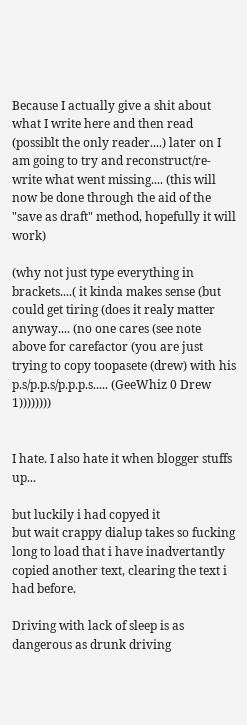Because I actually give a shit about what I write here and then read (possiblt the only reader....) later on I am going to try and reconstruct/re-write what went missing.... (this will now be done through the aid of the "save as draft" method, hopefully it will work)

(why not just type everything in brackets....( it kinda makes sense (but could get tiring (does it realy matter anyway.... (no one cares (see note above for carefactor (you are just trying to copy toopasete (drew) with his p.s/p.p.s/p.p.p.s..... (GeeWhiz 0 Drew 1))))))))


I hate. I also hate it when blogger stuffs up...

but luckily i had copyed it
but wait crappy dialup takes so fucking long to load that i have inadvertantly copied another text, clearing the text i had before.

Driving with lack of sleep is as dangerous as drunk driving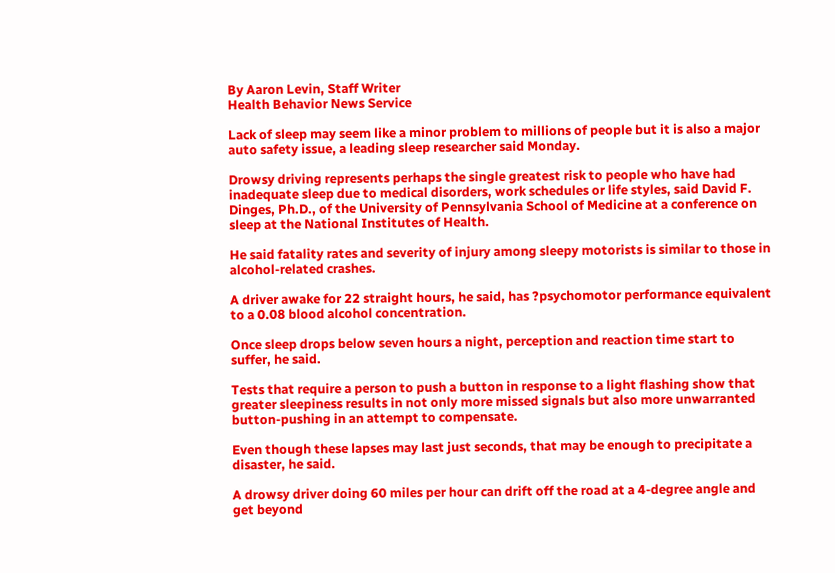By Aaron Levin, Staff Writer
Health Behavior News Service

Lack of sleep may seem like a minor problem to millions of people but it is also a major auto safety issue, a leading sleep researcher said Monday.

Drowsy driving represents perhaps the single greatest risk to people who have had inadequate sleep due to medical disorders, work schedules or life styles, said David F. Dinges, Ph.D., of the University of Pennsylvania School of Medicine at a conference on sleep at the National Institutes of Health.

He said fatality rates and severity of injury among sleepy motorists is similar to those in alcohol-related crashes.

A driver awake for 22 straight hours, he said, has ?psychomotor performance equivalent to a 0.08 blood alcohol concentration.

Once sleep drops below seven hours a night, perception and reaction time start to suffer, he said.

Tests that require a person to push a button in response to a light flashing show that greater sleepiness results in not only more missed signals but also more unwarranted button-pushing in an attempt to compensate.

Even though these lapses may last just seconds, that may be enough to precipitate a disaster, he said.

A drowsy driver doing 60 miles per hour can drift off the road at a 4-degree angle and get beyond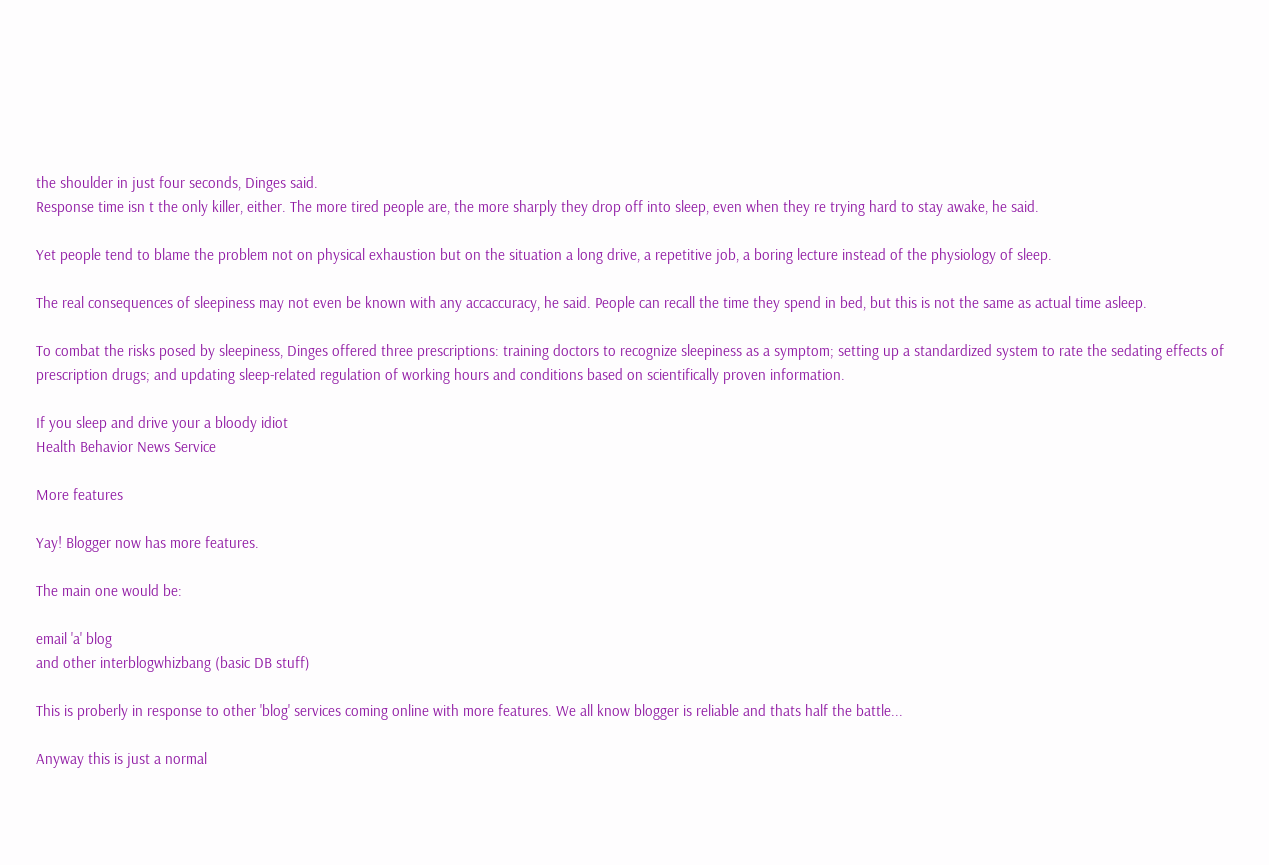the shoulder in just four seconds, Dinges said.
Response time isn t the only killer, either. The more tired people are, the more sharply they drop off into sleep, even when they re trying hard to stay awake, he said.

Yet people tend to blame the problem not on physical exhaustion but on the situation a long drive, a repetitive job, a boring lecture instead of the physiology of sleep.

The real consequences of sleepiness may not even be known with any accaccuracy, he said. People can recall the time they spend in bed, but this is not the same as actual time asleep.

To combat the risks posed by sleepiness, Dinges offered three prescriptions: training doctors to recognize sleepiness as a symptom; setting up a standardized system to rate the sedating effects of prescription drugs; and updating sleep-related regulation of working hours and conditions based on scientifically proven information.

If you sleep and drive your a bloody idiot
Health Behavior News Service

More features

Yay! Blogger now has more features.

The main one would be:

email 'a' blog
and other interblogwhizbang (basic DB stuff)

This is proberly in response to other 'blog' services coming online with more features. We all know blogger is reliable and thats half the battle...

Anyway this is just a normal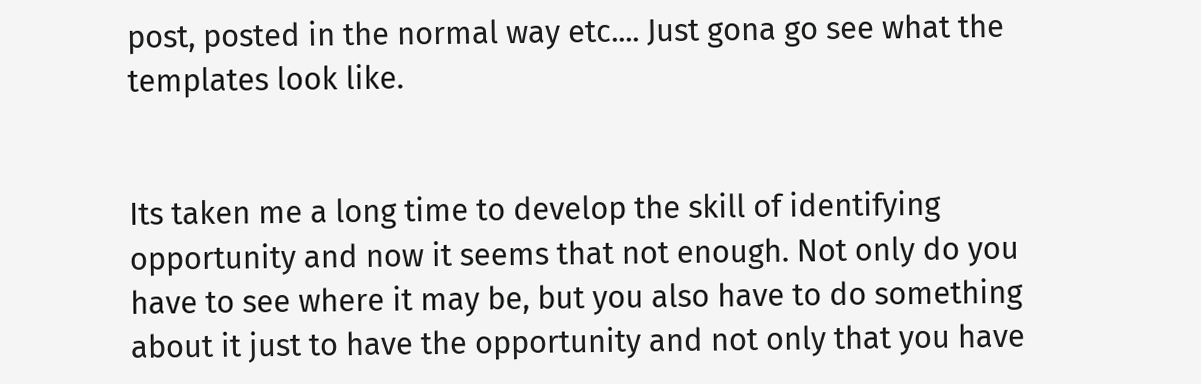post, posted in the normal way etc.... Just gona go see what the templates look like.


Its taken me a long time to develop the skill of identifying opportunity and now it seems that not enough. Not only do you have to see where it may be, but you also have to do something about it just to have the opportunity and not only that you have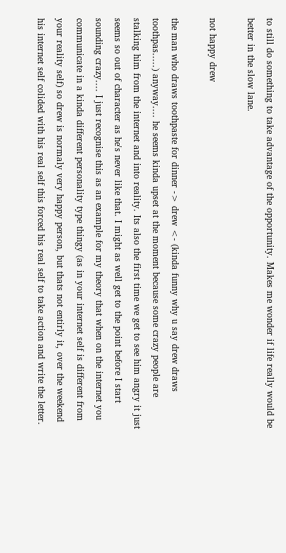to still do something to take advantage of the opportunity. Makes me wonder if life really would be better in the slow lane.

not happy drew

the man who draws toothpaste for dinner -> drew <- (kinda funny why u say drew draws toothpas.....) anyway.... he seems kinda upset at the moment because some crazy people are stalking him from the internet and into reality. Its also the first time we get to see him angry it just seems so out of character as he's never like that. I might as well get to the point before I start sounding crazy.... I just recognise this as an example for my theory that when on the internet you communicate in a kinda different personality type thingy (as in your internet self is different from your reality self) so drew is normaly very happy person, but thats not entirly it, over the weekend his internet self colided with his real self this forced his real self to take action and write the letter.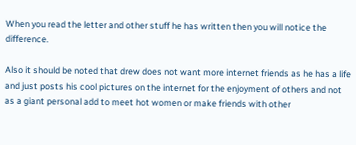When you read the letter and other stuff he has written then you will notice the difference.

Also it should be noted that drew does not want more internet friends as he has a life and just posts his cool pictures on the internet for the enjoyment of others and not as a giant personal add to meet hot women or make friends with other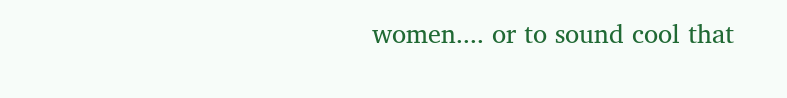women.... or to sound cool that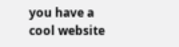you have a cool website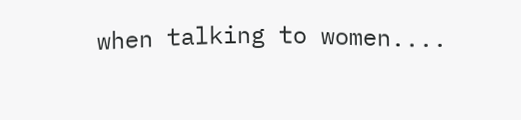when talking to women....